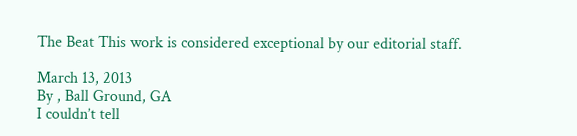The Beat This work is considered exceptional by our editorial staff.

March 13, 2013
By , Ball Ground, GA
I couldn’t tell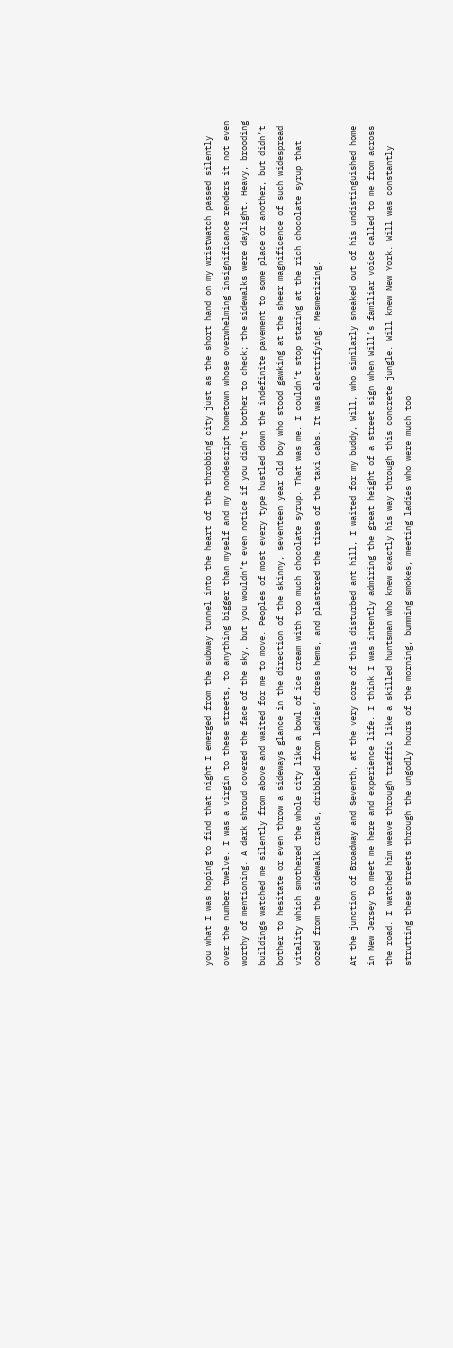you what I was hoping to find that night I emerged from the subway tunnel into the heart of the throbbing city just as the short hand on my wristwatch passed silently over the number twelve. I was a virgin to these streets, to anything bigger than myself and my nondescript hometown whose overwhelming insignificance renders it not even worthy of mentioning. A dark shroud covered the face of the sky, but you wouldn’t even notice if you didn’t bother to check; the sidewalks were daylight. Heavy, brooding buildings watched me silently from above and waited for me to move. Peoples of most every type hustled down the indefinite pavement to some place or another, but didn’t bother to hesitate or even throw a sideways glance in the direction of the skinny, seventeen year old boy who stood gawking at the sheer magnificence of such widespread vitality which smothered the whole city like a bowl of ice cream with too much chocolate syrup. That was me. I couldn’t stop staring at the rich chocolate syrup that oozed from the sidewalk cracks, dribbled from ladies’ dress hems, and plastered the tires of the taxi cabs. It was electrifying. Mesmerizing.

At the junction of Broadway and Seventh, at the very core of this disturbed ant hill, I waited for my buddy, Will, who similarly sneaked out of his undistinguished home in New Jersey to meet me here and experience life. I think I was intently admiring the great height of a street sign when Will’s familiar voice called to me from across the road. I watched him weave through traffic like a skilled huntsman who knew exactly his way through this concrete jungle. Will knew New York. Will was constantly strutting these streets through the ungodly hours of the morning, bumming smokes, meeting ladies who were much too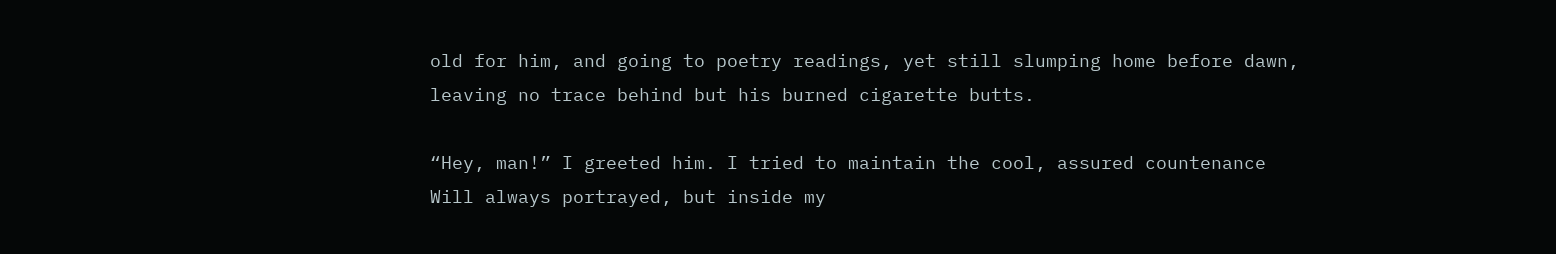old for him, and going to poetry readings, yet still slumping home before dawn, leaving no trace behind but his burned cigarette butts.

“Hey, man!” I greeted him. I tried to maintain the cool, assured countenance Will always portrayed, but inside my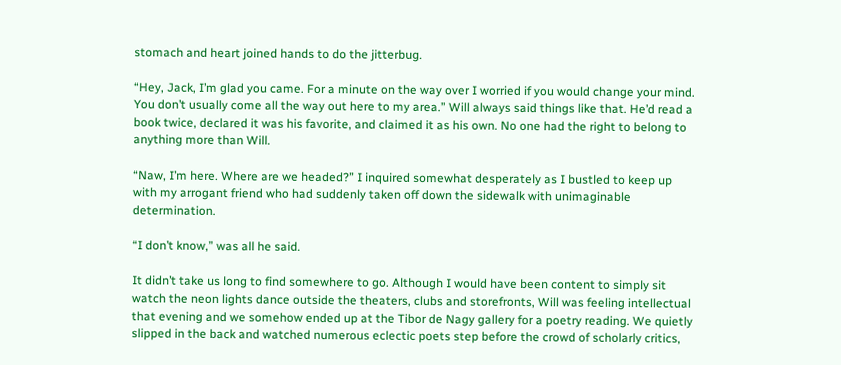stomach and heart joined hands to do the jitterbug.

“Hey, Jack, I’m glad you came. For a minute on the way over I worried if you would change your mind. You don’t usually come all the way out here to my area.” Will always said things like that. He’d read a book twice, declared it was his favorite, and claimed it as his own. No one had the right to belong to anything more than Will.

“Naw, I’m here. Where are we headed?” I inquired somewhat desperately as I bustled to keep up with my arrogant friend who had suddenly taken off down the sidewalk with unimaginable determination.

“I don’t know,” was all he said.

It didn’t take us long to find somewhere to go. Although I would have been content to simply sit watch the neon lights dance outside the theaters, clubs and storefronts, Will was feeling intellectual that evening and we somehow ended up at the Tibor de Nagy gallery for a poetry reading. We quietly slipped in the back and watched numerous eclectic poets step before the crowd of scholarly critics,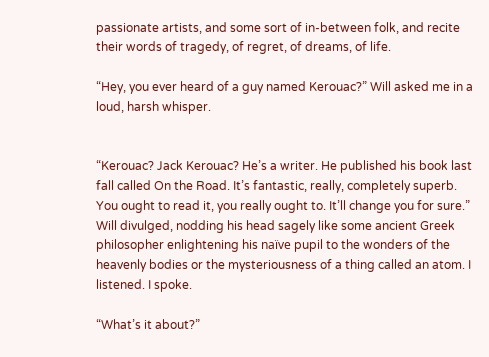passionate artists, and some sort of in-between folk, and recite their words of tragedy, of regret, of dreams, of life.

“Hey, you ever heard of a guy named Kerouac?” Will asked me in a loud, harsh whisper.


“Kerouac? Jack Kerouac? He’s a writer. He published his book last fall called On the Road. It’s fantastic, really, completely superb. You ought to read it, you really ought to. It’ll change you for sure.” Will divulged, nodding his head sagely like some ancient Greek philosopher enlightening his naïve pupil to the wonders of the heavenly bodies or the mysteriousness of a thing called an atom. I listened. I spoke.

“What’s it about?”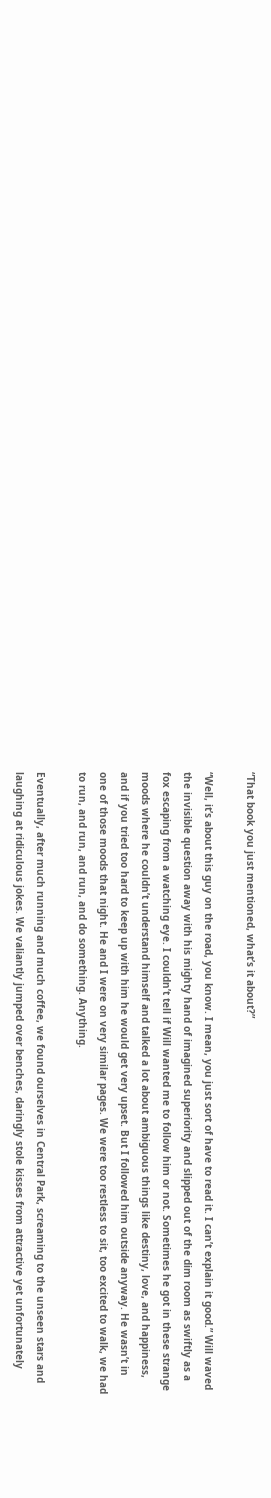“That book you just mentioned, what’s it about?”

“Well, it’s about this guy on the road, you know. I mean, you just sort of have to read it. I can’t explain it good.” Will waved the invisible question away with his mighty hand of imagined superiority and slipped out of the dim room as swiftly as a fox escaping from a watching eye. I couldn’t tell if Will wanted me to follow him or not. Sometimes he got in these strange moods where he couldn’t understand himself and talked a lot about ambiguous things like destiny, love, and happiness, and if you tried too hard to keep up with him he would get very upset. But I followed him outside anyway. He wasn’t in one of those moods that night. He and I were on very similar pages. We were too restless to sit, too excited to walk, we had to run, and run, and run, and do something. Anything.

Eventually, after much running and much coffee, we found ourselves in Central Park, screaming to the unseen stars and laughing at ridiculous jokes. We valiantly jumped over benches, daringly stole kisses from attractive yet unfortunately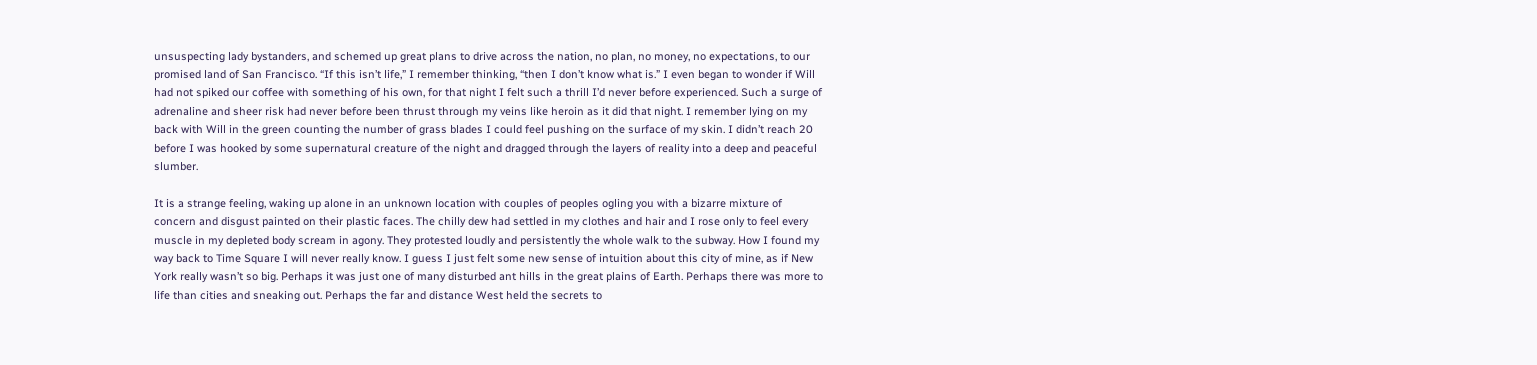unsuspecting lady bystanders, and schemed up great plans to drive across the nation, no plan, no money, no expectations, to our promised land of San Francisco. “If this isn’t life,” I remember thinking, “then I don’t know what is.” I even began to wonder if Will had not spiked our coffee with something of his own, for that night I felt such a thrill I’d never before experienced. Such a surge of adrenaline and sheer risk had never before been thrust through my veins like heroin as it did that night. I remember lying on my back with Will in the green counting the number of grass blades I could feel pushing on the surface of my skin. I didn’t reach 20 before I was hooked by some supernatural creature of the night and dragged through the layers of reality into a deep and peaceful slumber.

It is a strange feeling, waking up alone in an unknown location with couples of peoples ogling you with a bizarre mixture of concern and disgust painted on their plastic faces. The chilly dew had settled in my clothes and hair and I rose only to feel every muscle in my depleted body scream in agony. They protested loudly and persistently the whole walk to the subway. How I found my way back to Time Square I will never really know. I guess I just felt some new sense of intuition about this city of mine, as if New York really wasn’t so big. Perhaps it was just one of many disturbed ant hills in the great plains of Earth. Perhaps there was more to life than cities and sneaking out. Perhaps the far and distance West held the secrets to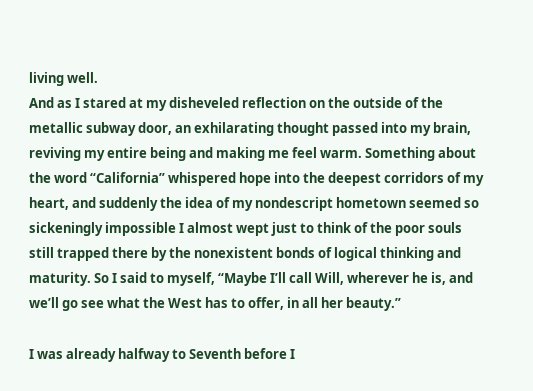living well.
And as I stared at my disheveled reflection on the outside of the metallic subway door, an exhilarating thought passed into my brain, reviving my entire being and making me feel warm. Something about the word “California” whispered hope into the deepest corridors of my heart, and suddenly the idea of my nondescript hometown seemed so sickeningly impossible I almost wept just to think of the poor souls still trapped there by the nonexistent bonds of logical thinking and maturity. So I said to myself, “Maybe I’ll call Will, wherever he is, and we’ll go see what the West has to offer, in all her beauty.”

I was already halfway to Seventh before I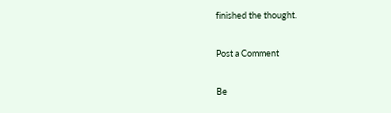finished the thought.

Post a Comment

Be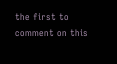the first to comment on this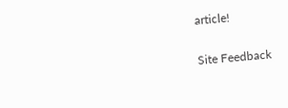article!

Site Feedback